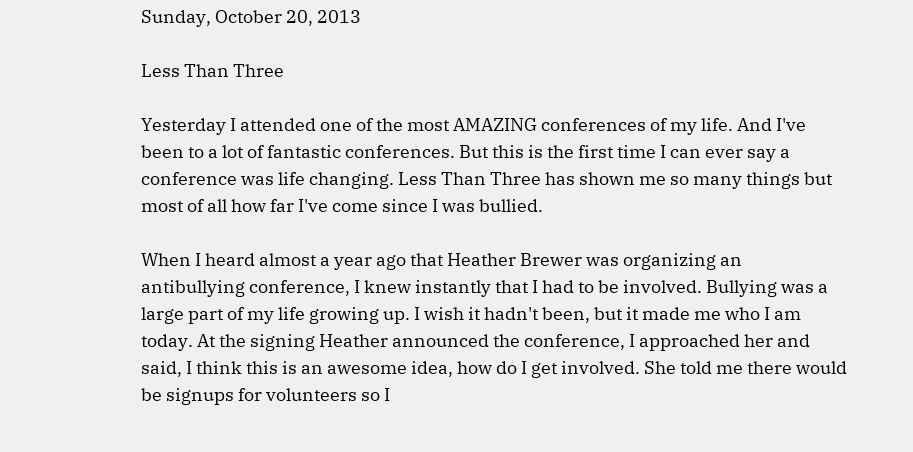Sunday, October 20, 2013

Less Than Three

Yesterday I attended one of the most AMAZING conferences of my life. And I've been to a lot of fantastic conferences. But this is the first time I can ever say a conference was life changing. Less Than Three has shown me so many things but most of all how far I've come since I was bullied.

When I heard almost a year ago that Heather Brewer was organizing an antibullying conference, I knew instantly that I had to be involved. Bullying was a large part of my life growing up. I wish it hadn't been, but it made me who I am today. At the signing Heather announced the conference, I approached her and said, I think this is an awesome idea, how do I get involved. She told me there would be signups for volunteers so I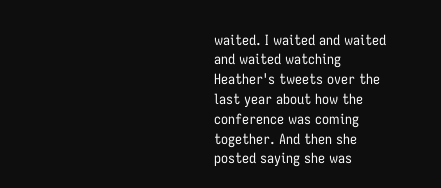waited. I waited and waited and waited watching Heather's tweets over the last year about how the conference was coming together. And then she posted saying she was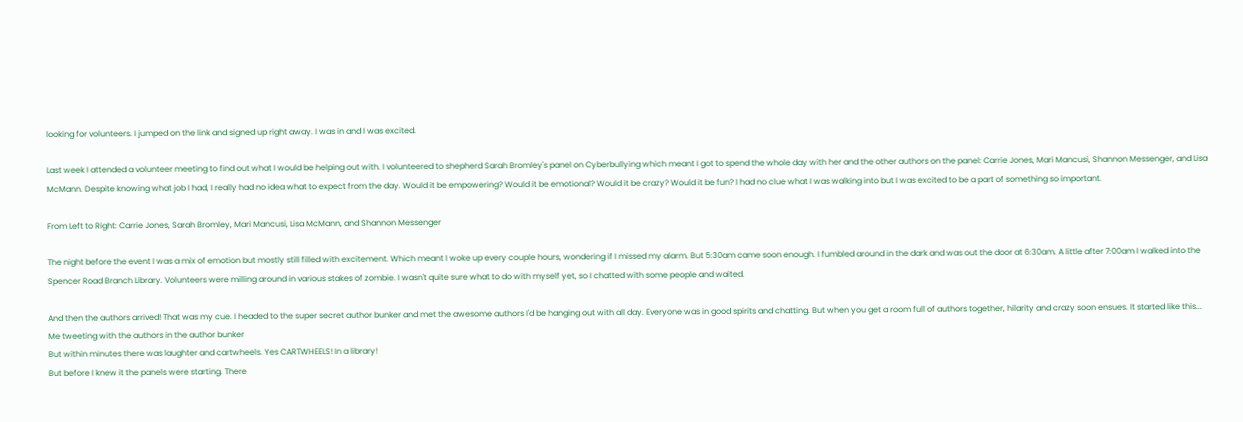looking for volunteers. I jumped on the link and signed up right away. I was in and I was excited.

Last week I attended a volunteer meeting to find out what I would be helping out with. I volunteered to shepherd Sarah Bromley's panel on Cyberbullying which meant I got to spend the whole day with her and the other authors on the panel: Carrie Jones, Mari Mancusi, Shannon Messenger, and Lisa McMann. Despite knowing what job I had, I really had no idea what to expect from the day. Would it be empowering? Would it be emotional? Would it be crazy? Would it be fun? I had no clue what I was walking into but I was excited to be a part of something so important.

From Left to Right: Carrie Jones, Sarah Bromley, Mari Mancusi, Lisa McMann, and Shannon Messenger

The night before the event I was a mix of emotion but mostly still filled with excitement. Which meant I woke up every couple hours, wondering if I missed my alarm. But 5:30am came soon enough. I fumbled around in the dark and was out the door at 6:30am. A little after 7:00am I walked into the Spencer Road Branch Library. Volunteers were milling around in various stakes of zombie. I wasn't quite sure what to do with myself yet, so I chatted with some people and waited.

And then the authors arrived! That was my cue. I headed to the super secret author bunker and met the awesome authors I'd be hanging out with all day. Everyone was in good spirits and chatting. But when you get a room full of authors together, hilarity and crazy soon ensues. It started like this...
Me tweeting with the authors in the author bunker
But within minutes there was laughter and cartwheels. Yes CARTWHEELS! In a library!
But before I knew it the panels were starting. There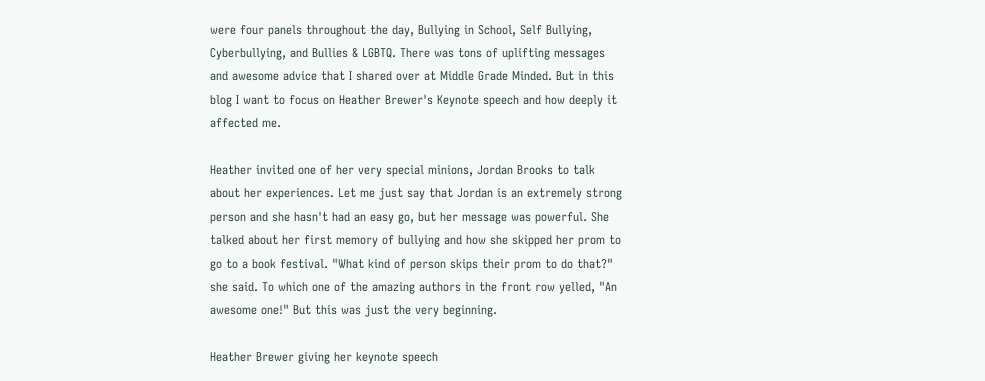were four panels throughout the day, Bullying in School, Self Bullying, Cyberbullying, and Bullies & LGBTQ. There was tons of uplifting messages and awesome advice that I shared over at Middle Grade Minded. But in this blog I want to focus on Heather Brewer's Keynote speech and how deeply it affected me.

Heather invited one of her very special minions, Jordan Brooks to talk about her experiences. Let me just say that Jordan is an extremely strong person and she hasn't had an easy go, but her message was powerful. She talked about her first memory of bullying and how she skipped her prom to go to a book festival. "What kind of person skips their prom to do that?" she said. To which one of the amazing authors in the front row yelled, "An awesome one!" But this was just the very beginning.

Heather Brewer giving her keynote speech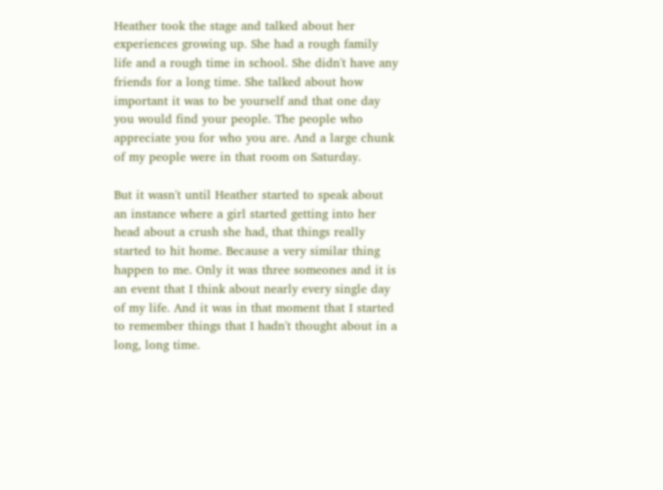Heather took the stage and talked about her experiences growing up. She had a rough family life and a rough time in school. She didn't have any friends for a long time. She talked about how important it was to be yourself and that one day you would find your people. The people who appreciate you for who you are. And a large chunk of my people were in that room on Saturday.

But it wasn't until Heather started to speak about an instance where a girl started getting into her head about a crush she had, that things really started to hit home. Because a very similar thing happen to me. Only it was three someones and it is an event that I think about nearly every single day of my life. And it was in that moment that I started to remember things that I hadn't thought about in a long, long time.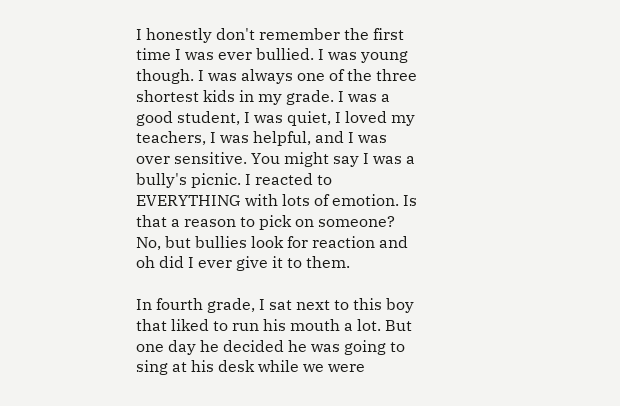I honestly don't remember the first time I was ever bullied. I was young though. I was always one of the three shortest kids in my grade. I was a good student, I was quiet, I loved my teachers, I was helpful, and I was over sensitive. You might say I was a bully's picnic. I reacted to EVERYTHING with lots of emotion. Is that a reason to pick on someone? No, but bullies look for reaction and oh did I ever give it to them.

In fourth grade, I sat next to this boy that liked to run his mouth a lot. But one day he decided he was going to sing at his desk while we were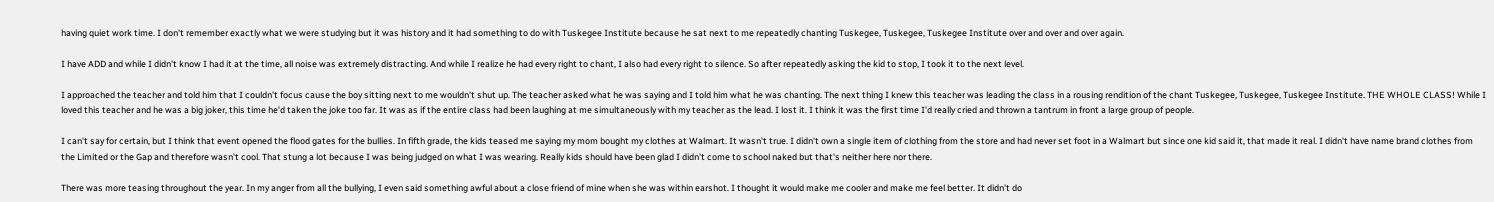having quiet work time. I don't remember exactly what we were studying but it was history and it had something to do with Tuskegee Institute because he sat next to me repeatedly chanting Tuskegee, Tuskegee, Tuskegee Institute over and over and over again.

I have ADD and while I didn't know I had it at the time, all noise was extremely distracting. And while I realize he had every right to chant, I also had every right to silence. So after repeatedly asking the kid to stop, I took it to the next level.

I approached the teacher and told him that I couldn't focus cause the boy sitting next to me wouldn't shut up. The teacher asked what he was saying and I told him what he was chanting. The next thing I knew this teacher was leading the class in a rousing rendition of the chant Tuskegee, Tuskegee, Tuskegee Institute. THE WHOLE CLASS! While I loved this teacher and he was a big joker, this time he'd taken the joke too far. It was as if the entire class had been laughing at me simultaneously with my teacher as the lead. I lost it. I think it was the first time I'd really cried and thrown a tantrum in front a large group of people.

I can't say for certain, but I think that event opened the flood gates for the bullies. In fifth grade, the kids teased me saying my mom bought my clothes at Walmart. It wasn't true. I didn't own a single item of clothing from the store and had never set foot in a Walmart but since one kid said it, that made it real. I didn't have name brand clothes from the Limited or the Gap and therefore wasn't cool. That stung a lot because I was being judged on what I was wearing. Really kids should have been glad I didn't come to school naked but that's neither here nor there.

There was more teasing throughout the year. In my anger from all the bullying, I even said something awful about a close friend of mine when she was within earshot. I thought it would make me cooler and make me feel better. It didn't do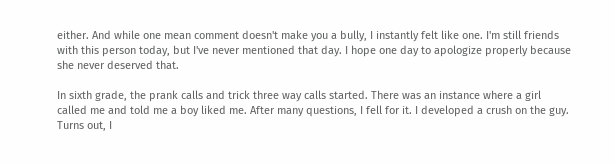either. And while one mean comment doesn't make you a bully, I instantly felt like one. I'm still friends with this person today, but I've never mentioned that day. I hope one day to apologize properly because she never deserved that.

In sixth grade, the prank calls and trick three way calls started. There was an instance where a girl called me and told me a boy liked me. After many questions, I fell for it. I developed a crush on the guy. Turns out, I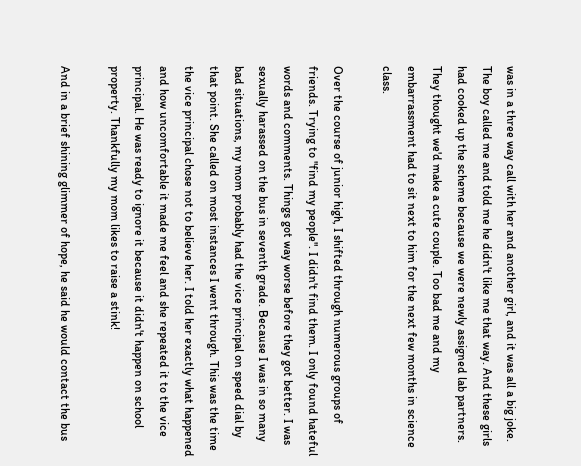was in a three way call with her and another girl, and it was all a big joke. The boy called me and told me he didn't like me that way. And these girls had cooked up the scheme because we were newly assigned lab partners. They thought we'd make a cute couple. Too bad me and my embarrassment had to sit next to him for the next few months in science class.

Over the course of junior high, I shifted through numerous groups of friends. Trying to "find my people". I didn't find them. I only found hateful words and comments. Things got way worse before they got better. I was sexually harassed on the bus in seventh grade. Because I was in so many bad situations, my mom probably had the vice principal on speed dial by that point. She called on most instances I went through. This was the time the vice principal chose not to believe her. I told her exactly what happened and how uncomfortable it made me feel and she repeated it to the vice principal. He was ready to ignore it because it didn't happen on school property. Thankfully my mom likes to raise a stink!

And in a brief shining glimmer of hope, he said he would contact the bus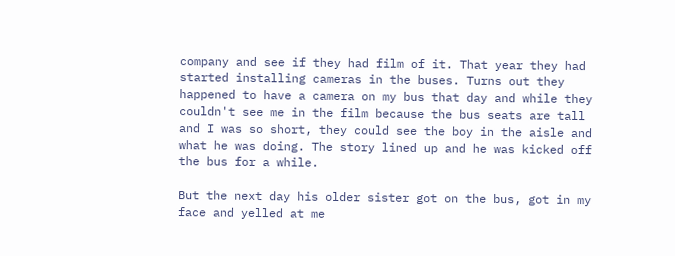company and see if they had film of it. That year they had started installing cameras in the buses. Turns out they happened to have a camera on my bus that day and while they couldn't see me in the film because the bus seats are tall and I was so short, they could see the boy in the aisle and what he was doing. The story lined up and he was kicked off the bus for a while.

But the next day his older sister got on the bus, got in my face and yelled at me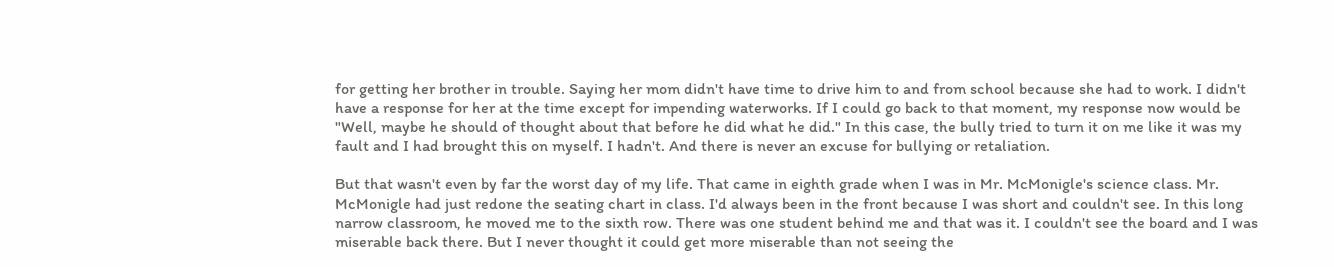for getting her brother in trouble. Saying her mom didn't have time to drive him to and from school because she had to work. I didn't have a response for her at the time except for impending waterworks. If I could go back to that moment, my response now would be "Well, maybe he should of thought about that before he did what he did." In this case, the bully tried to turn it on me like it was my fault and I had brought this on myself. I hadn't. And there is never an excuse for bullying or retaliation.

But that wasn't even by far the worst day of my life. That came in eighth grade when I was in Mr. McMonigle's science class. Mr. McMonigle had just redone the seating chart in class. I'd always been in the front because I was short and couldn't see. In this long narrow classroom, he moved me to the sixth row. There was one student behind me and that was it. I couldn't see the board and I was miserable back there. But I never thought it could get more miserable than not seeing the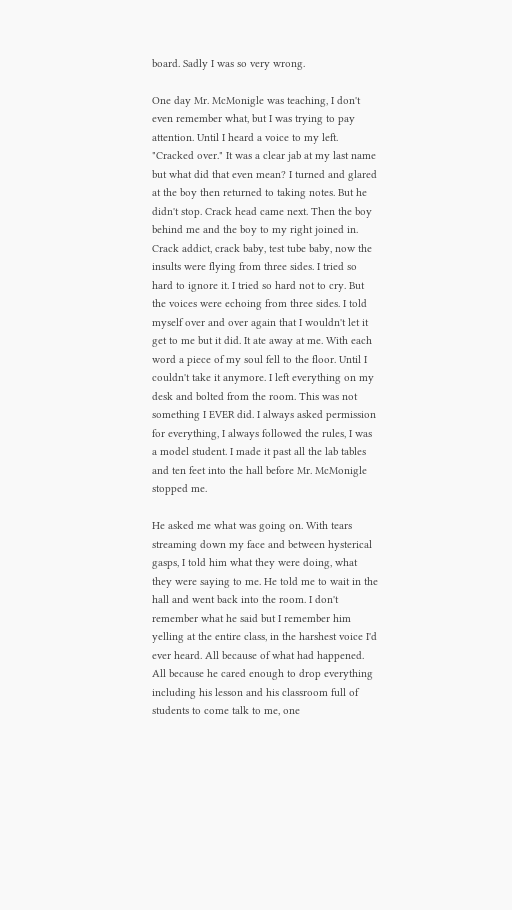board. Sadly I was so very wrong.

One day Mr. McMonigle was teaching, I don't even remember what, but I was trying to pay attention. Until I heard a voice to my left. "Cracked over." It was a clear jab at my last name but what did that even mean? I turned and glared at the boy then returned to taking notes. But he didn't stop. Crack head came next. Then the boy behind me and the boy to my right joined in. Crack addict, crack baby, test tube baby, now the insults were flying from three sides. I tried so hard to ignore it. I tried so hard not to cry. But the voices were echoing from three sides. I told myself over and over again that I wouldn't let it get to me but it did. It ate away at me. With each word a piece of my soul fell to the floor. Until I couldn't take it anymore. I left everything on my desk and bolted from the room. This was not something I EVER did. I always asked permission for everything, I always followed the rules, I was a model student. I made it past all the lab tables and ten feet into the hall before Mr. McMonigle stopped me.

He asked me what was going on. With tears streaming down my face and between hysterical gasps, I told him what they were doing, what they were saying to me. He told me to wait in the hall and went back into the room. I don't remember what he said but I remember him yelling at the entire class, in the harshest voice I'd ever heard. All because of what had happened. All because he cared enough to drop everything including his lesson and his classroom full of students to come talk to me, one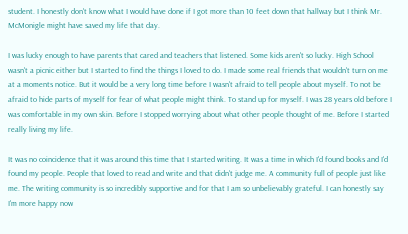student. I honestly don't know what I would have done if I got more than 10 feet down that hallway but I think Mr. McMonigle might have saved my life that day.

I was lucky enough to have parents that cared and teachers that listened. Some kids aren't so lucky. High School wasn't a picnic either but I started to find the things I loved to do. I made some real friends that wouldn't turn on me at a moments notice. But it would be a very long time before I wasn't afraid to tell people about myself. To not be afraid to hide parts of myself for fear of what people might think. To stand up for myself. I was 28 years old before I was comfortable in my own skin. Before I stopped worrying about what other people thought of me. Before I started really living my life.

It was no coincidence that it was around this time that I started writing. It was a time in which I'd found books and I'd found my people. People that loved to read and write and that didn't judge me. A community full of people just like me. The writing community is so incredibly supportive and for that I am so unbelievably grateful. I can honestly say I'm more happy now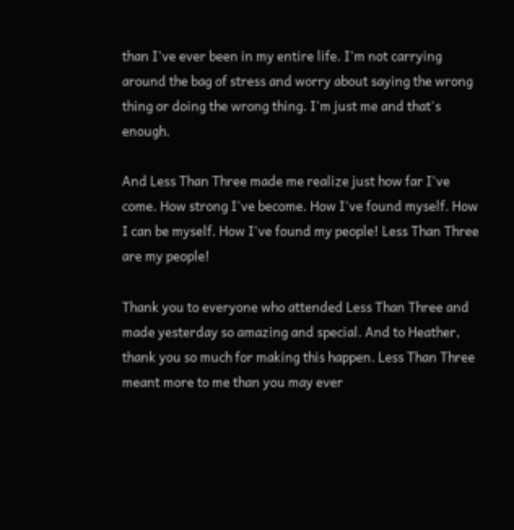than I've ever been in my entire life. I'm not carrying around the bag of stress and worry about saying the wrong thing or doing the wrong thing. I'm just me and that's enough.

And Less Than Three made me realize just how far I've come. How strong I've become. How I've found myself. How I can be myself. How I've found my people! Less Than Three are my people!

Thank you to everyone who attended Less Than Three and made yesterday so amazing and special. And to Heather, thank you so much for making this happen. Less Than Three meant more to me than you may ever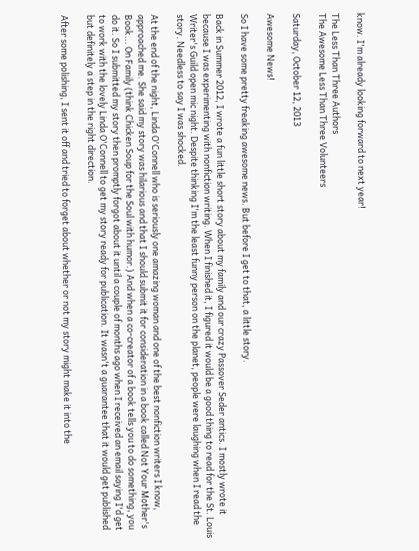know. I'm already looking forward to next year!

The Less Than Three Authors
The Awesome Less Than Three Volunteers

Saturday, October 12, 2013

Awesome News!

So I have some pretty freaking awesome news. But before I get to that, a little story.

Back in Summer 2012, I wrote a fun little short story about my family and our crazy Passover Seder antics. I mostly wrote it because I was experimenting with nonfiction writing. When I finished it, I figured it would be a good thing to read for the St. Louis Writer's Guild open mic night. Despite thinking I'm the least funny person on the planet, people were laughing when I read the story. Needless to say I was shocked.

At the end of the night, Linda O'Connell who is seriously one amazing woman and one of the best nonfiction writers I know, approached me. She said my story was hilarious and that I should submit it for consideration in a book called Not Your Mother's Book... On Family (think Chicken Soup for the Soul with humor.) And when a co-creator of a book tells you to do something, you do it. So I submitted my story then promptly forgot about it until a couple of months ago when I received an email saying I'd get to work with the lovely Linda O'Connell to get my story ready for publication. It wasn't a guarantee that it would get published but definitely a step in the right direction.

After some polishing, I sent it off and tried to forget about whether or not my story might make it into the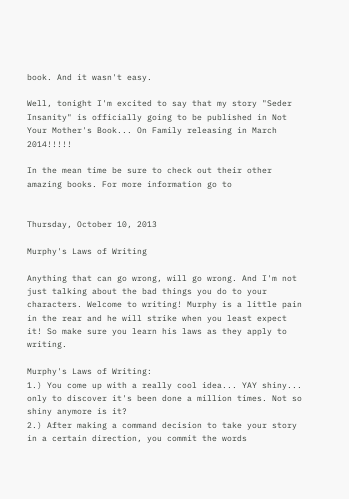book. And it wasn't easy.

Well, tonight I'm excited to say that my story "Seder Insanity" is officially going to be published in Not Your Mother's Book... On Family releasing in March 2014!!!!!

In the mean time be sure to check out their other amazing books. For more information go to


Thursday, October 10, 2013

Murphy's Laws of Writing

Anything that can go wrong, will go wrong. And I'm not just talking about the bad things you do to your characters. Welcome to writing! Murphy is a little pain in the rear and he will strike when you least expect it! So make sure you learn his laws as they apply to writing.

Murphy's Laws of Writing:
1.) You come up with a really cool idea... YAY shiny... only to discover it's been done a million times. Not so shiny anymore is it?
2.) After making a command decision to take your story in a certain direction, you commit the words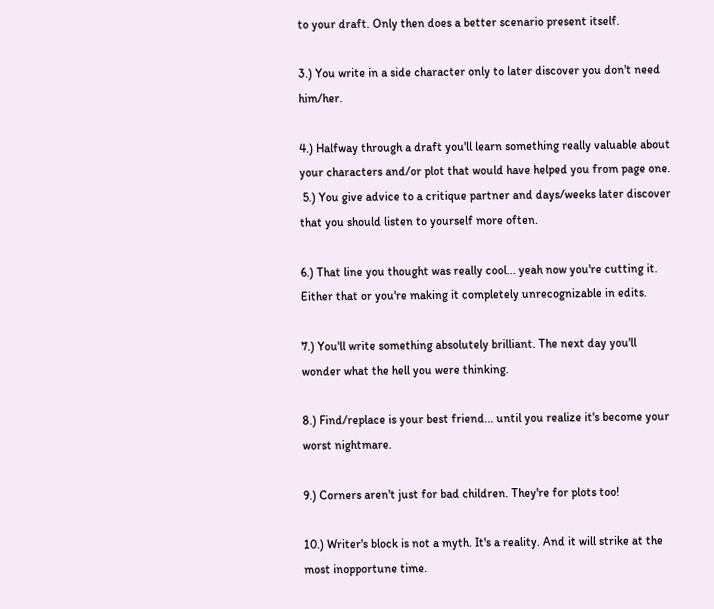to your draft. Only then does a better scenario present itself.

3.) You write in a side character only to later discover you don't need him/her.

4.) Halfway through a draft you'll learn something really valuable about your characters and/or plot that would have helped you from page one.
 5.) You give advice to a critique partner and days/weeks later discover that you should listen to yourself more often.

6.) That line you thought was really cool... yeah now you're cutting it. Either that or you're making it completely unrecognizable in edits.

7.) You'll write something absolutely brilliant. The next day you'll wonder what the hell you were thinking.

8.) Find/replace is your best friend... until you realize it's become your worst nightmare.

9.) Corners aren't just for bad children. They're for plots too!

10.) Writer's block is not a myth. It's a reality. And it will strike at the most inopportune time.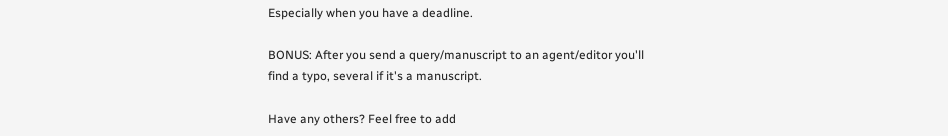Especially when you have a deadline.

BONUS: After you send a query/manuscript to an agent/editor you'll find a typo, several if it's a manuscript.

Have any others? Feel free to add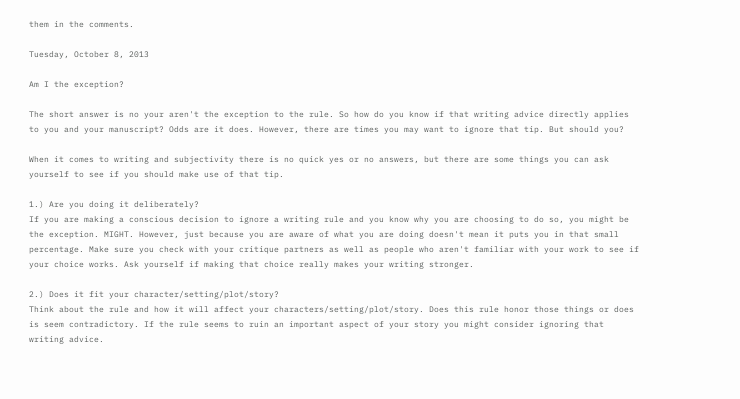them in the comments.

Tuesday, October 8, 2013

Am I the exception?

The short answer is no your aren't the exception to the rule. So how do you know if that writing advice directly applies to you and your manuscript? Odds are it does. However, there are times you may want to ignore that tip. But should you?

When it comes to writing and subjectivity there is no quick yes or no answers, but there are some things you can ask yourself to see if you should make use of that tip.

1.) Are you doing it deliberately?
If you are making a conscious decision to ignore a writing rule and you know why you are choosing to do so, you might be the exception. MIGHT. However, just because you are aware of what you are doing doesn't mean it puts you in that small percentage. Make sure you check with your critique partners as well as people who aren't familiar with your work to see if your choice works. Ask yourself if making that choice really makes your writing stronger.

2.) Does it fit your character/setting/plot/story?
Think about the rule and how it will affect your characters/setting/plot/story. Does this rule honor those things or does is seem contradictory. If the rule seems to ruin an important aspect of your story you might consider ignoring that writing advice.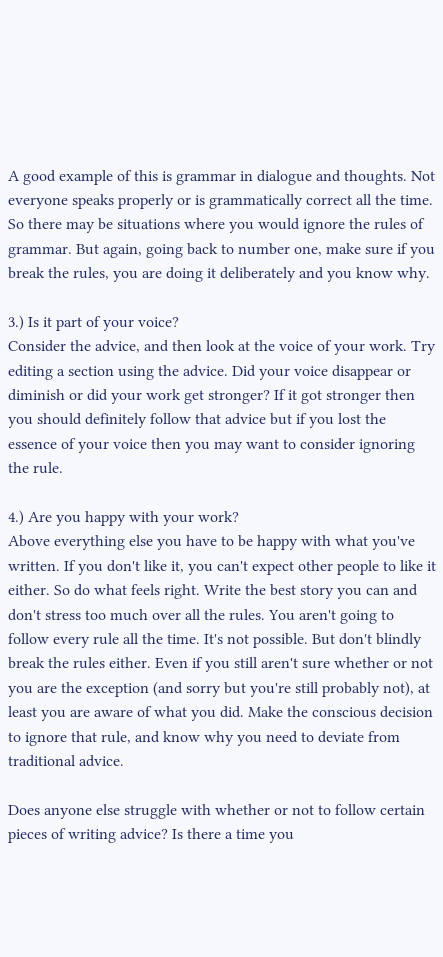A good example of this is grammar in dialogue and thoughts. Not everyone speaks properly or is grammatically correct all the time. So there may be situations where you would ignore the rules of grammar. But again, going back to number one, make sure if you break the rules, you are doing it deliberately and you know why.

3.) Is it part of your voice?
Consider the advice, and then look at the voice of your work. Try editing a section using the advice. Did your voice disappear or diminish or did your work get stronger? If it got stronger then you should definitely follow that advice but if you lost the essence of your voice then you may want to consider ignoring the rule.

4.) Are you happy with your work?
Above everything else you have to be happy with what you've written. If you don't like it, you can't expect other people to like it either. So do what feels right. Write the best story you can and don't stress too much over all the rules. You aren't going to follow every rule all the time. It's not possible. But don't blindly break the rules either. Even if you still aren't sure whether or not you are the exception (and sorry but you're still probably not), at least you are aware of what you did. Make the conscious decision to ignore that rule, and know why you need to deviate from traditional advice.

Does anyone else struggle with whether or not to follow certain pieces of writing advice? Is there a time you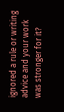ignored a rule or writing advice and your work was stronger for it?